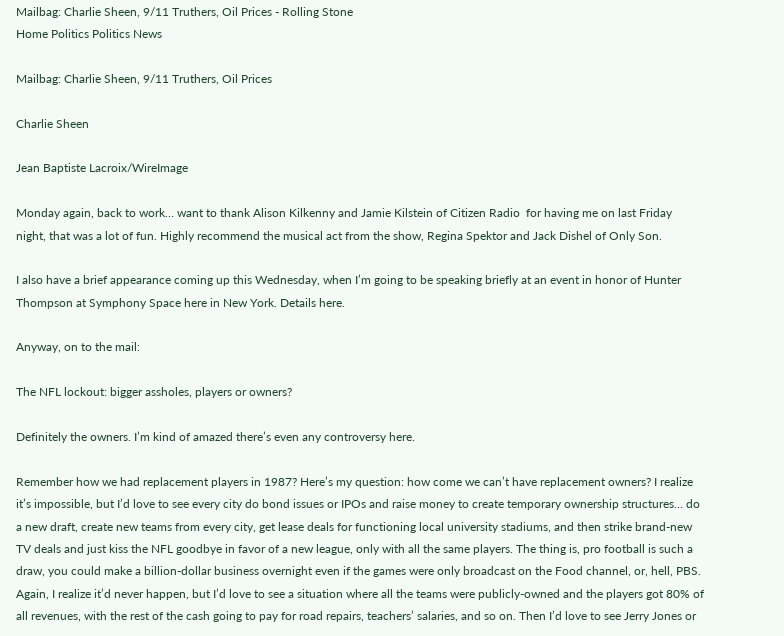Mailbag: Charlie Sheen, 9/11 Truthers, Oil Prices - Rolling Stone
Home Politics Politics News

Mailbag: Charlie Sheen, 9/11 Truthers, Oil Prices

Charlie Sheen

Jean Baptiste Lacroix/WireImage

Monday again, back to work… want to thank Alison Kilkenny and Jamie Kilstein of Citizen Radio  for having me on last Friday night, that was a lot of fun. Highly recommend the musical act from the show, Regina Spektor and Jack Dishel of Only Son.

I also have a brief appearance coming up this Wednesday, when I’m going to be speaking briefly at an event in honor of Hunter Thompson at Symphony Space here in New York. Details here.

Anyway, on to the mail:

The NFL lockout: bigger assholes, players or owners?

Definitely the owners. I’m kind of amazed there’s even any controversy here.

Remember how we had replacement players in 1987? Here’s my question: how come we can’t have replacement owners? I realize it’s impossible, but I’d love to see every city do bond issues or IPOs and raise money to create temporary ownership structures… do a new draft, create new teams from every city, get lease deals for functioning local university stadiums, and then strike brand-new TV deals and just kiss the NFL goodbye in favor of a new league, only with all the same players. The thing is, pro football is such a draw, you could make a billion-dollar business overnight even if the games were only broadcast on the Food channel, or, hell, PBS. Again, I realize it’d never happen, but I’d love to see a situation where all the teams were publicly-owned and the players got 80% of all revenues, with the rest of the cash going to pay for road repairs, teachers’ salaries, and so on. Then I’d love to see Jerry Jones or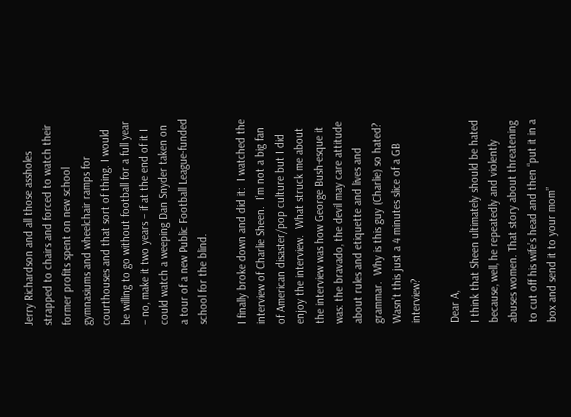Jerry Richardson and all those assholes strapped to chairs and forced to watch their former profits spent on new school gymnasiums and wheelchair ramps for courthouses and that sort of thing. I would be willing to go without football for a full year – no, make it two years – if at the end of it I could watch a weeping Dan Snyder taken on a tour of a new Public Football League-funded school for the blind.

I finally broke down and did it:  I watched the interview of Charlie Sheen.  I’m not a big fan of American disaster/pop culture but I did enjoy the interview.  What struck me about the interview was how George Bush-esque it was: the bravado, the devil may care attitude about rules and etiquette and lives and grammar.  Why is this guy (Charlie) so hated?  Wasn’t this just a 4 minutes slice of a GB interview?

Dear A,
I think that Sheen ultimately should be hated because, well, he repeatedly and violently abuses women. That story about threatening to cut off his wife’s head and then “put it in a box and send it to your mom”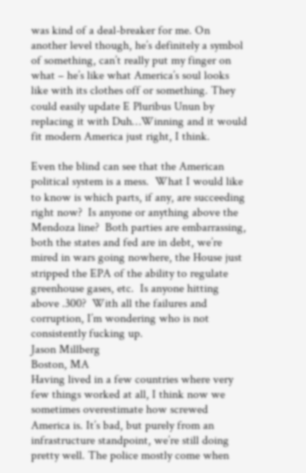was kind of a deal-breaker for me. On another level though, he’s definitely a symbol of something, can’t really put my finger on what – he’s like what America’s soul looks like with its clothes off or something. They could easily update E Pluribus Unun by replacing it with Duh…Winning and it would fit modern America just right, I think.

Even the blind can see that the American political system is a mess.  What I would like to know is which parts, if any, are succeeding right now?  Is anyone or anything above the Mendoza line?  Both parties are embarrassing, both the states and fed are in debt, we’re mired in wars going nowhere, the House just stripped the EPA of the ability to regulate greenhouse gases, etc.  Is anyone hitting above .300?  With all the failures and corruption, I’m wondering who is not consistently fucking up.
Jason Millberg
Boston, MA
Having lived in a few countries where very few things worked at all, I think now we sometimes overestimate how screwed America is. It’s bad, but purely from an infrastructure standpoint, we’re still doing pretty well. The police mostly come when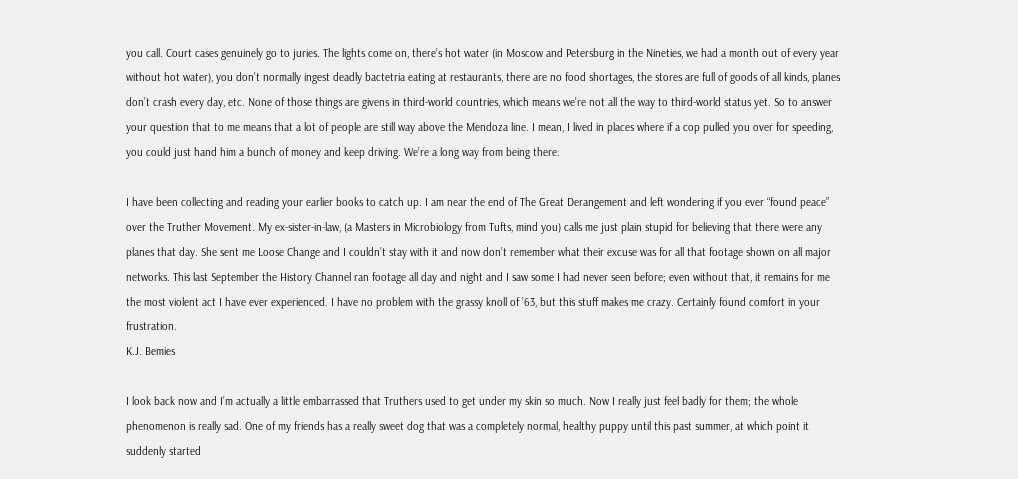you call. Court cases genuinely go to juries. The lights come on, there’s hot water (in Moscow and Petersburg in the Nineties, we had a month out of every year without hot water), you don’t normally ingest deadly bactetria eating at restaurants, there are no food shortages, the stores are full of goods of all kinds, planes don’t crash every day, etc. None of those things are givens in third-world countries, which means we’re not all the way to third-world status yet. So to answer your question that to me means that a lot of people are still way above the Mendoza line. I mean, I lived in places where if a cop pulled you over for speeding, you could just hand him a bunch of money and keep driving. We’re a long way from being there.

I have been collecting and reading your earlier books to catch up. I am near the end of The Great Derangement and left wondering if you ever “found peace” over the Truther Movement. My ex-sister-in-law, (a Masters in Microbiology from Tufts, mind you) calls me just plain stupid for believing that there were any planes that day. She sent me Loose Change and I couldn’t stay with it and now don’t remember what their excuse was for all that footage shown on all major networks. This last September the History Channel ran footage all day and night and I saw some I had never seen before; even without that, it remains for me the most violent act I have ever experienced. I have no problem with the grassy knoll of ’63, but this stuff makes me crazy. Certainly found comfort in your frustration.
K.J. Bemies

I look back now and I’m actually a little embarrassed that Truthers used to get under my skin so much. Now I really just feel badly for them; the whole phenomenon is really sad. One of my friends has a really sweet dog that was a completely normal, healthy puppy until this past summer, at which point it suddenly started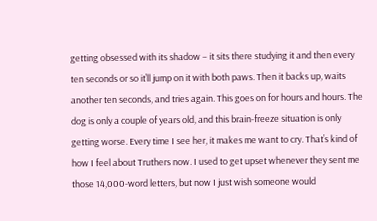getting obsessed with its shadow – it sits there studying it and then every ten seconds or so it’ll jump on it with both paws. Then it backs up, waits another ten seconds, and tries again. This goes on for hours and hours. The dog is only a couple of years old, and this brain-freeze situation is only getting worse. Every time I see her, it makes me want to cry. That’s kind of how I feel about Truthers now. I used to get upset whenever they sent me those 14,000-word letters, but now I just wish someone would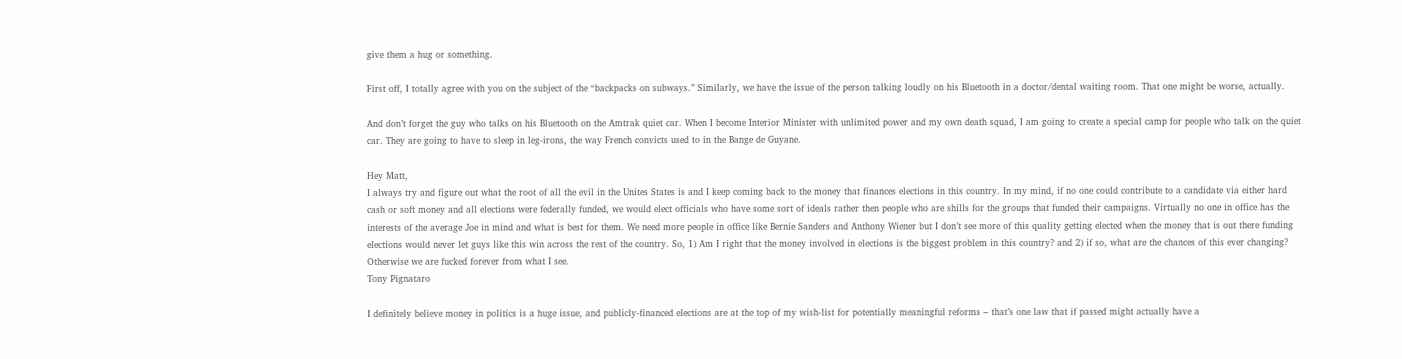give them a hug or something.

First off, I totally agree with you on the subject of the “backpacks on subways.” Similarly, we have the issue of the person talking loudly on his Bluetooth in a doctor/dental waiting room. That one might be worse, actually.

And don’t forget the guy who talks on his Bluetooth on the Amtrak quiet car. When I become Interior Minister with unlimited power and my own death squad, I am going to create a special camp for people who talk on the quiet car. They are going to have to sleep in leg-irons, the way French convicts used to in the Bange de Guyane.

Hey Matt,
I always try and figure out what the root of all the evil in the Unites States is and I keep coming back to the money that finances elections in this country. In my mind, if no one could contribute to a candidate via either hard cash or soft money and all elections were federally funded, we would elect officials who have some sort of ideals rather then people who are shills for the groups that funded their campaigns. Virtually no one in office has the interests of the average Joe in mind and what is best for them. We need more people in office like Bernie Sanders and Anthony Wiener but I don’t see more of this quality getting elected when the money that is out there funding elections would never let guys like this win across the rest of the country. So, 1) Am I right that the money involved in elections is the biggest problem in this country? and 2) if so, what are the chances of this ever changing? Otherwise we are fucked forever from what I see.
Tony Pignataro

I definitely believe money in politics is a huge issue, and publicly-financed elections are at the top of my wish-list for potentially meaningful reforms – that’s one law that if passed might actually have a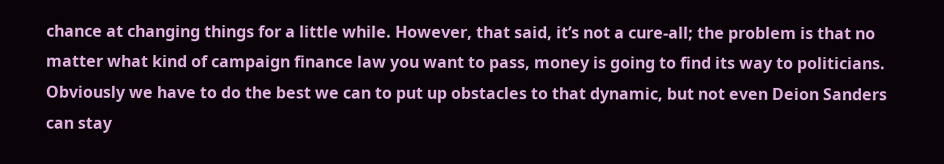chance at changing things for a little while. However, that said, it’s not a cure-all; the problem is that no matter what kind of campaign finance law you want to pass, money is going to find its way to politicians. Obviously we have to do the best we can to put up obstacles to that dynamic, but not even Deion Sanders can stay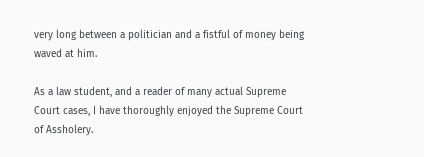very long between a politician and a fistful of money being waved at him.

As a law student, and a reader of many actual Supreme Court cases, I have thoroughly enjoyed the Supreme Court of Assholery.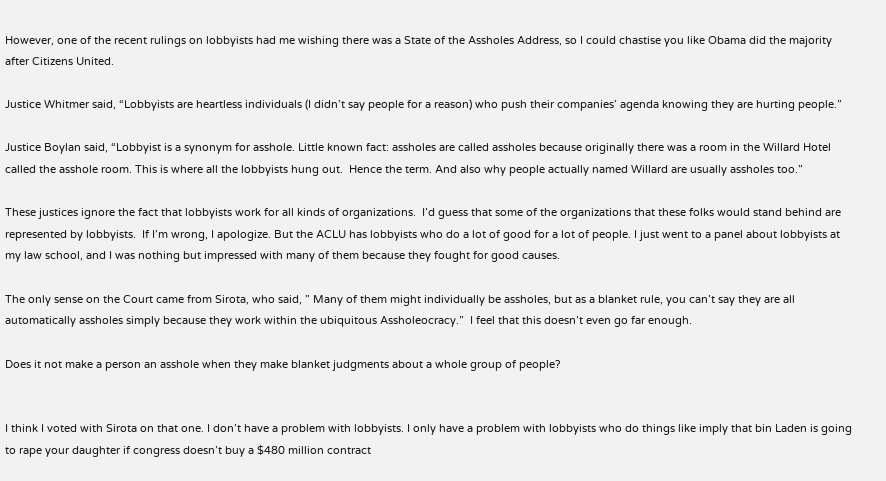However, one of the recent rulings on lobbyists had me wishing there was a State of the Assholes Address, so I could chastise you like Obama did the majority after Citizens United.

Justice Whitmer said, “Lobbyists are heartless individuals (I didn’t say people for a reason) who push their companies’ agenda knowing they are hurting people.”

Justice Boylan said, “Lobbyist is a synonym for asshole. Little known fact: assholes are called assholes because originally there was a room in the Willard Hotel called the asshole room. This is where all the lobbyists hung out.  Hence the term. And also why people actually named Willard are usually assholes too.”

These justices ignore the fact that lobbyists work for all kinds of organizations.  I’d guess that some of the organizations that these folks would stand behind are represented by lobbyists.  If I’m wrong, I apologize. But the ACLU has lobbyists who do a lot of good for a lot of people. I just went to a panel about lobbyists at my law school, and I was nothing but impressed with many of them because they fought for good causes.

The only sense on the Court came from Sirota, who said, ” Many of them might individually be assholes, but as a blanket rule, you can’t say they are all automatically assholes simply because they work within the ubiquitous Assholeocracy.”  I feel that this doesn’t even go far enough.

Does it not make a person an asshole when they make blanket judgments about a whole group of people?


I think I voted with Sirota on that one. I don’t have a problem with lobbyists. I only have a problem with lobbyists who do things like imply that bin Laden is going to rape your daughter if congress doesn’t buy a $480 million contract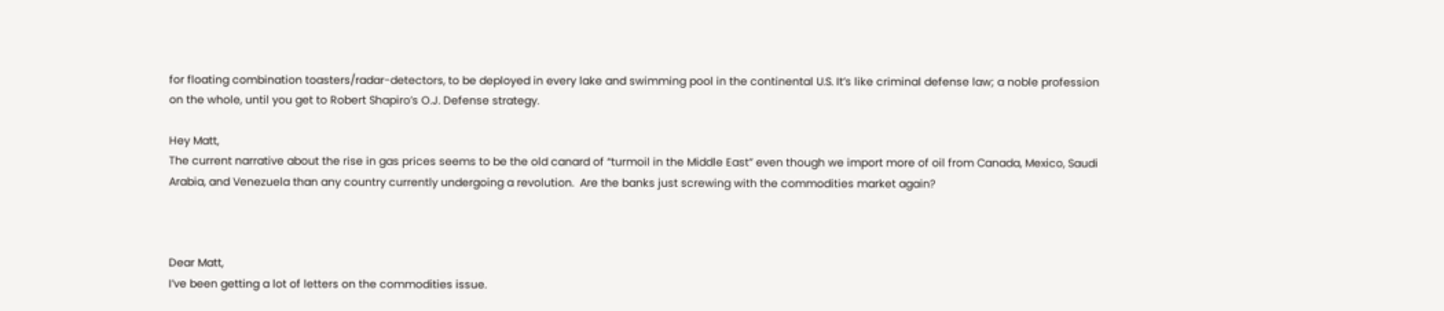for floating combination toasters/radar-detectors, to be deployed in every lake and swimming pool in the continental U.S. It’s like criminal defense law; a noble profession on the whole, until you get to Robert Shapiro’s O.J. Defense strategy.

Hey Matt,
The current narrative about the rise in gas prices seems to be the old canard of “turmoil in the Middle East” even though we import more of oil from Canada, Mexico, Saudi Arabia, and Venezuela than any country currently undergoing a revolution.  Are the banks just screwing with the commodities market again?



Dear Matt,
I’ve been getting a lot of letters on the commodities issue.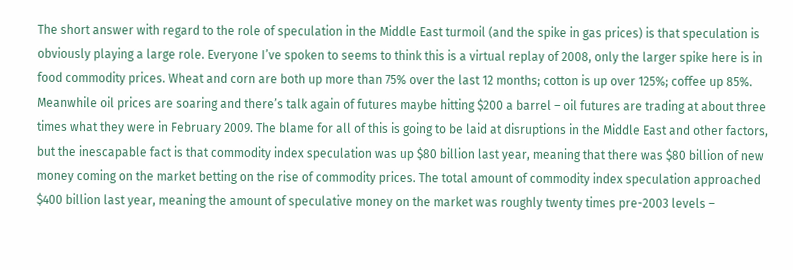The short answer with regard to the role of speculation in the Middle East turmoil (and the spike in gas prices) is that speculation is obviously playing a large role. Everyone I’ve spoken to seems to think this is a virtual replay of 2008, only the larger spike here is in food commodity prices. Wheat and corn are both up more than 75% over the last 12 months; cotton is up over 125%; coffee up 85%. Meanwhile oil prices are soaring and there’s talk again of futures maybe hitting $200 a barrel – oil futures are trading at about three times what they were in February 2009. The blame for all of this is going to be laid at disruptions in the Middle East and other factors, but the inescapable fact is that commodity index speculation was up $80 billion last year, meaning that there was $80 billion of new money coming on the market betting on the rise of commodity prices. The total amount of commodity index speculation approached $400 billion last year, meaning the amount of speculative money on the market was roughly twenty times pre-2003 levels –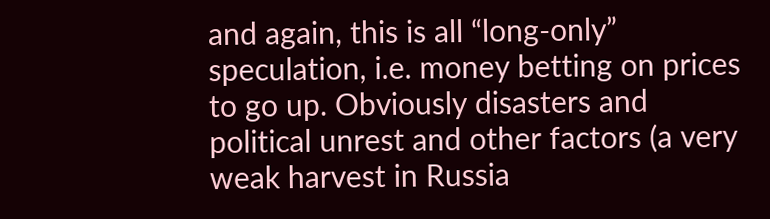and again, this is all “long-only” speculation, i.e. money betting on prices to go up. Obviously disasters and political unrest and other factors (a very weak harvest in Russia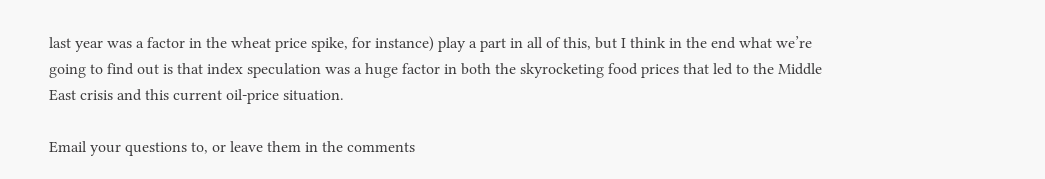last year was a factor in the wheat price spike, for instance) play a part in all of this, but I think in the end what we’re going to find out is that index speculation was a huge factor in both the skyrocketing food prices that led to the Middle East crisis and this current oil-price situation.

Email your questions to, or leave them in the comments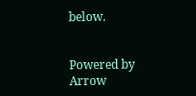below.


Powered by
Arrow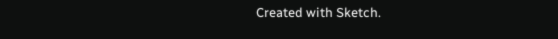Created with Sketch.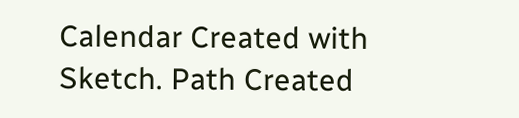Calendar Created with Sketch. Path Created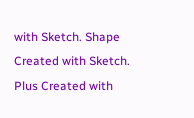with Sketch. Shape Created with Sketch. Plus Created with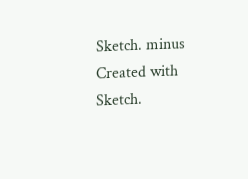Sketch. minus Created with Sketch.